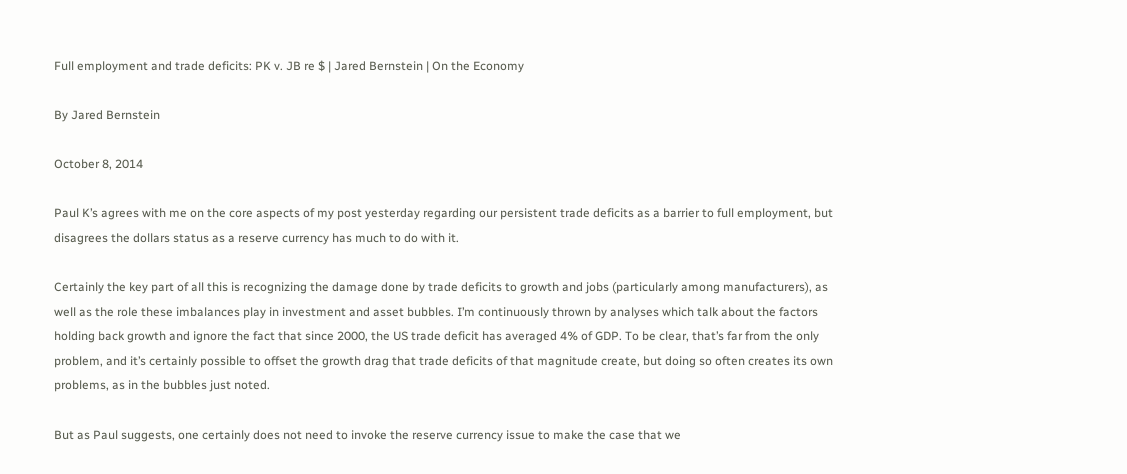Full employment and trade deficits: PK v. JB re $ | Jared Bernstein | On the Economy

By Jared Bernstein

October 8, 2014

Paul K’s agrees with me on the core aspects of my post yesterday regarding our persistent trade deficits as a barrier to full employment, but disagrees the dollars status as a reserve currency has much to do with it.

Certainly the key part of all this is recognizing the damage done by trade deficits to growth and jobs (particularly among manufacturers), as well as the role these imbalances play in investment and asset bubbles. I’m continuously thrown by analyses which talk about the factors holding back growth and ignore the fact that since 2000, the US trade deficit has averaged 4% of GDP. To be clear, that’s far from the only problem, and it’s certainly possible to offset the growth drag that trade deficits of that magnitude create, but doing so often creates its own problems, as in the bubbles just noted.

But as Paul suggests, one certainly does not need to invoke the reserve currency issue to make the case that we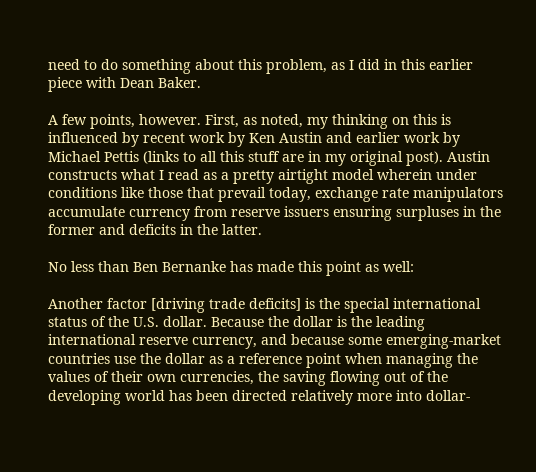need to do something about this problem, as I did in this earlier piece with Dean Baker.

A few points, however. First, as noted, my thinking on this is influenced by recent work by Ken Austin and earlier work by Michael Pettis (links to all this stuff are in my original post). Austin constructs what I read as a pretty airtight model wherein under conditions like those that prevail today, exchange rate manipulators accumulate currency from reserve issuers ensuring surpluses in the former and deficits in the latter.

No less than Ben Bernanke has made this point as well:

Another factor [driving trade deficits] is the special international status of the U.S. dollar. Because the dollar is the leading international reserve currency, and because some emerging-market countries use the dollar as a reference point when managing the values of their own currencies, the saving flowing out of the developing world has been directed relatively more into dollar-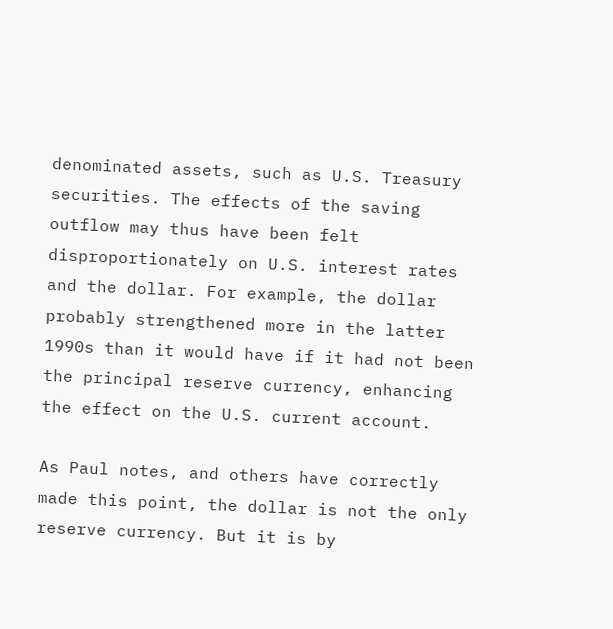denominated assets, such as U.S. Treasury securities. The effects of the saving outflow may thus have been felt disproportionately on U.S. interest rates and the dollar. For example, the dollar probably strengthened more in the latter 1990s than it would have if it had not been the principal reserve currency, enhancing the effect on the U.S. current account.

As Paul notes, and others have correctly made this point, the dollar is not the only reserve currency. But it is by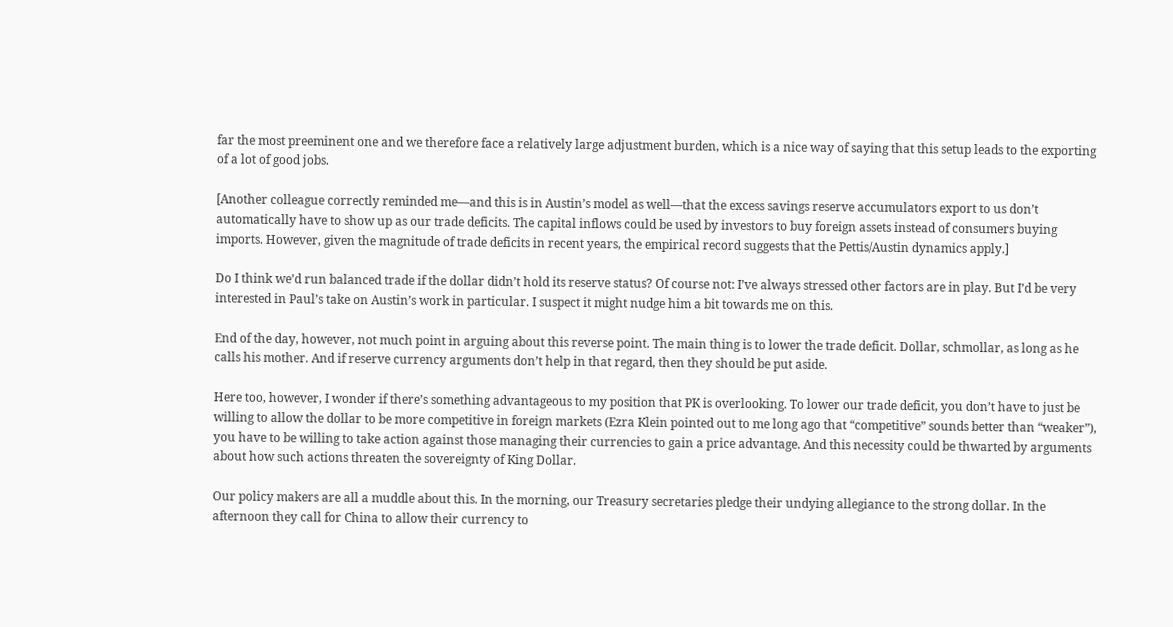far the most preeminent one and we therefore face a relatively large adjustment burden, which is a nice way of saying that this setup leads to the exporting of a lot of good jobs.

[Another colleague correctly reminded me—and this is in Austin’s model as well—that the excess savings reserve accumulators export to us don’t automatically have to show up as our trade deficits. The capital inflows could be used by investors to buy foreign assets instead of consumers buying imports. However, given the magnitude of trade deficits in recent years, the empirical record suggests that the Pettis/Austin dynamics apply.]

Do I think we’d run balanced trade if the dollar didn’t hold its reserve status? Of course not: I’ve always stressed other factors are in play. But I’d be very interested in Paul’s take on Austin’s work in particular. I suspect it might nudge him a bit towards me on this.

End of the day, however, not much point in arguing about this reverse point. The main thing is to lower the trade deficit. Dollar, schmollar, as long as he calls his mother. And if reserve currency arguments don’t help in that regard, then they should be put aside.

Here too, however, I wonder if there’s something advantageous to my position that PK is overlooking. To lower our trade deficit, you don’t have to just be willing to allow the dollar to be more competitive in foreign markets (Ezra Klein pointed out to me long ago that “competitive” sounds better than “weaker”), you have to be willing to take action against those managing their currencies to gain a price advantage. And this necessity could be thwarted by arguments about how such actions threaten the sovereignty of King Dollar.

Our policy makers are all a muddle about this. In the morning, our Treasury secretaries pledge their undying allegiance to the strong dollar. In the afternoon they call for China to allow their currency to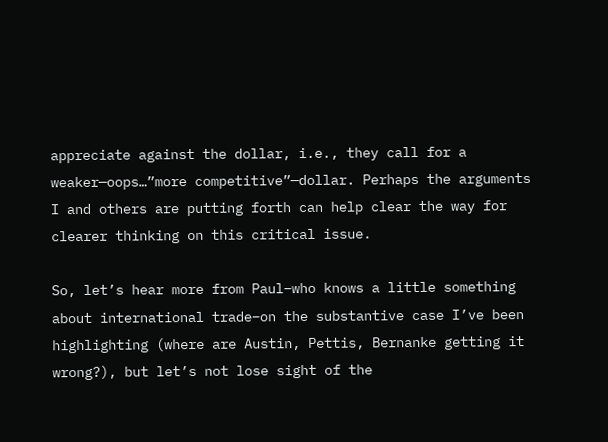appreciate against the dollar, i.e., they call for a weaker—oops…”more competitive”—dollar. Perhaps the arguments I and others are putting forth can help clear the way for clearer thinking on this critical issue.

So, let’s hear more from Paul–who knows a little something about international trade–on the substantive case I’ve been highlighting (where are Austin, Pettis, Bernanke getting it wrong?), but let’s not lose sight of the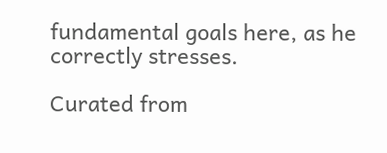fundamental goals here, as he correctly stresses.

Curated from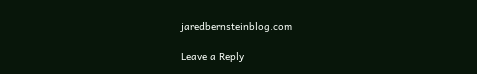jaredbernsteinblog.com

Leave a Reply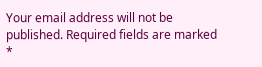Your email address will not be published. Required fields are marked *